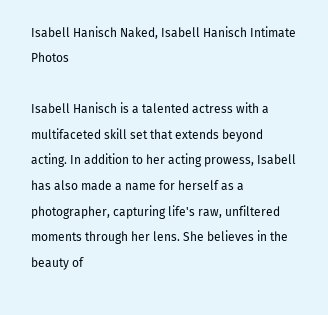Isabell Hanisch Naked, Isabell Hanisch Intimate Photos

Isabell Hanisch is a talented actress with a multifaceted skill set that extends beyond acting. In addition to her acting prowess, Isabell has also made a name for herself as a photographer, capturing life's raw, unfiltered moments through her lens. She believes in the beauty of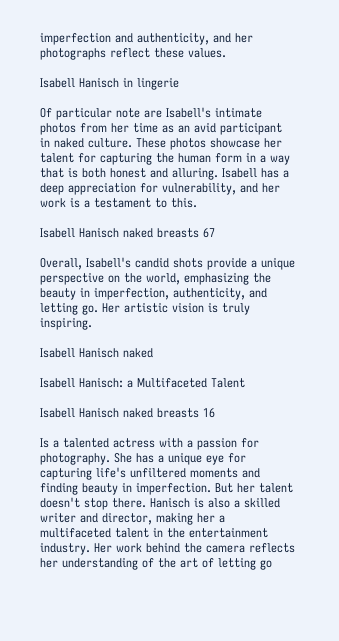imperfection and authenticity, and her photographs reflect these values.

Isabell Hanisch in lingerie

Of particular note are Isabell's intimate photos from her time as an avid participant in naked culture. These photos showcase her talent for capturing the human form in a way that is both honest and alluring. Isabell has a deep appreciation for vulnerability, and her work is a testament to this.

Isabell Hanisch naked breasts 67

Overall, Isabell's candid shots provide a unique perspective on the world, emphasizing the beauty in imperfection, authenticity, and letting go. Her artistic vision is truly inspiring.

Isabell Hanisch naked

Isabell Hanisch: a Multifaceted Talent

Isabell Hanisch naked breasts 16

Is a talented actress with a passion for photography. She has a unique eye for capturing life's unfiltered moments and finding beauty in imperfection. But her talent doesn't stop there. Hanisch is also a skilled writer and director, making her a multifaceted talent in the entertainment industry. Her work behind the camera reflects her understanding of the art of letting go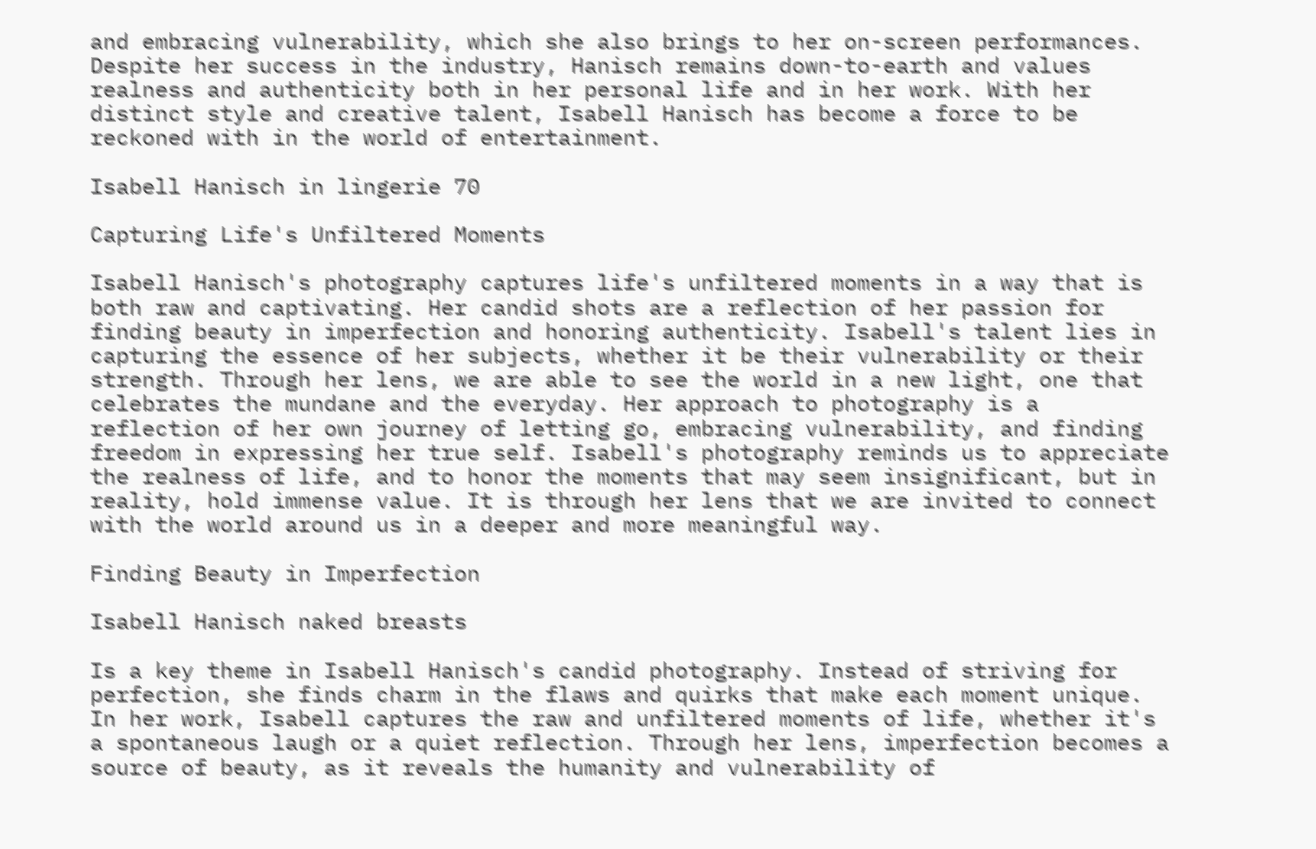and embracing vulnerability, which she also brings to her on-screen performances. Despite her success in the industry, Hanisch remains down-to-earth and values realness and authenticity both in her personal life and in her work. With her distinct style and creative talent, Isabell Hanisch has become a force to be reckoned with in the world of entertainment.

Isabell Hanisch in lingerie 70

Capturing Life's Unfiltered Moments

Isabell Hanisch's photography captures life's unfiltered moments in a way that is both raw and captivating. Her candid shots are a reflection of her passion for finding beauty in imperfection and honoring authenticity. Isabell's talent lies in capturing the essence of her subjects, whether it be their vulnerability or their strength. Through her lens, we are able to see the world in a new light, one that celebrates the mundane and the everyday. Her approach to photography is a reflection of her own journey of letting go, embracing vulnerability, and finding freedom in expressing her true self. Isabell's photography reminds us to appreciate the realness of life, and to honor the moments that may seem insignificant, but in reality, hold immense value. It is through her lens that we are invited to connect with the world around us in a deeper and more meaningful way.

Finding Beauty in Imperfection

Isabell Hanisch naked breasts

Is a key theme in Isabell Hanisch's candid photography. Instead of striving for perfection, she finds charm in the flaws and quirks that make each moment unique. In her work, Isabell captures the raw and unfiltered moments of life, whether it's a spontaneous laugh or a quiet reflection. Through her lens, imperfection becomes a source of beauty, as it reveals the humanity and vulnerability of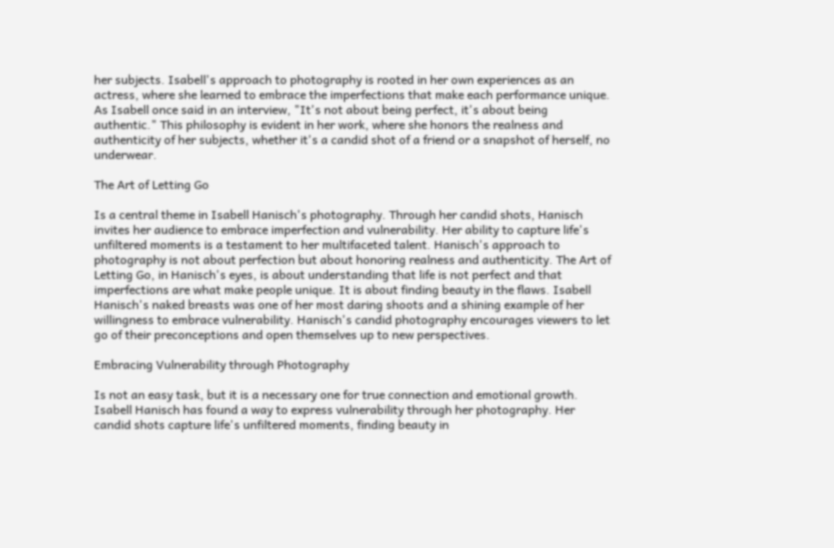her subjects. Isabell's approach to photography is rooted in her own experiences as an actress, where she learned to embrace the imperfections that make each performance unique. As Isabell once said in an interview, "It's not about being perfect, it's about being authentic." This philosophy is evident in her work, where she honors the realness and authenticity of her subjects, whether it's a candid shot of a friend or a snapshot of herself, no underwear.

The Art of Letting Go

Is a central theme in Isabell Hanisch's photography. Through her candid shots, Hanisch invites her audience to embrace imperfection and vulnerability. Her ability to capture life's unfiltered moments is a testament to her multifaceted talent. Hanisch's approach to photography is not about perfection but about honoring realness and authenticity. The Art of Letting Go, in Hanisch's eyes, is about understanding that life is not perfect and that imperfections are what make people unique. It is about finding beauty in the flaws. Isabell Hanisch's naked breasts was one of her most daring shoots and a shining example of her willingness to embrace vulnerability. Hanisch's candid photography encourages viewers to let go of their preconceptions and open themselves up to new perspectives.

Embracing Vulnerability through Photography

Is not an easy task, but it is a necessary one for true connection and emotional growth. Isabell Hanisch has found a way to express vulnerability through her photography. Her candid shots capture life's unfiltered moments, finding beauty in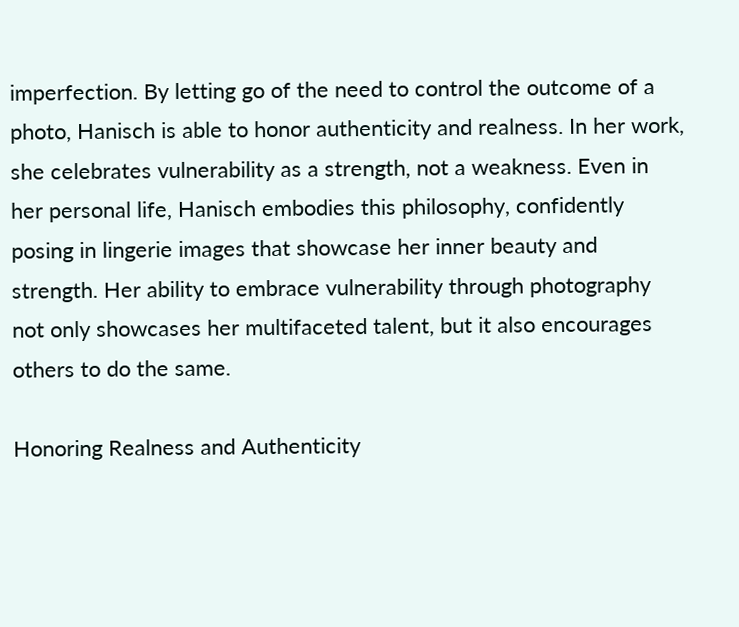imperfection. By letting go of the need to control the outcome of a photo, Hanisch is able to honor authenticity and realness. In her work, she celebrates vulnerability as a strength, not a weakness. Even in her personal life, Hanisch embodies this philosophy, confidently posing in lingerie images that showcase her inner beauty and strength. Her ability to embrace vulnerability through photography not only showcases her multifaceted talent, but it also encourages others to do the same.

Honoring Realness and Authenticity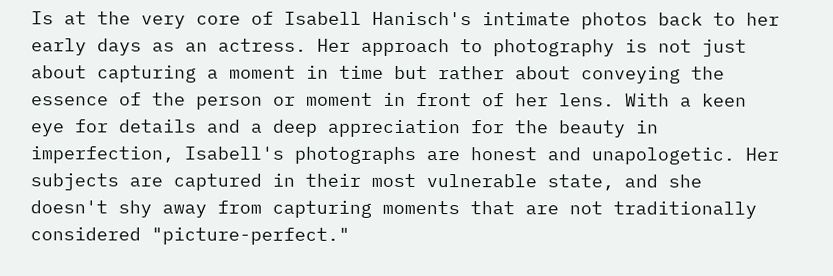Is at the very core of Isabell Hanisch's intimate photos back to her early days as an actress. Her approach to photography is not just about capturing a moment in time but rather about conveying the essence of the person or moment in front of her lens. With a keen eye for details and a deep appreciation for the beauty in imperfection, Isabell's photographs are honest and unapologetic. Her subjects are captured in their most vulnerable state, and she doesn't shy away from capturing moments that are not traditionally considered "picture-perfect."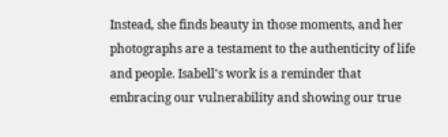Instead, she finds beauty in those moments, and her photographs are a testament to the authenticity of life and people. Isabell's work is a reminder that embracing our vulnerability and showing our true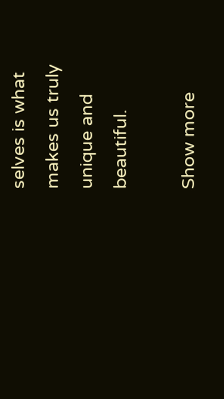selves is what makes us truly unique and beautiful.

Show more